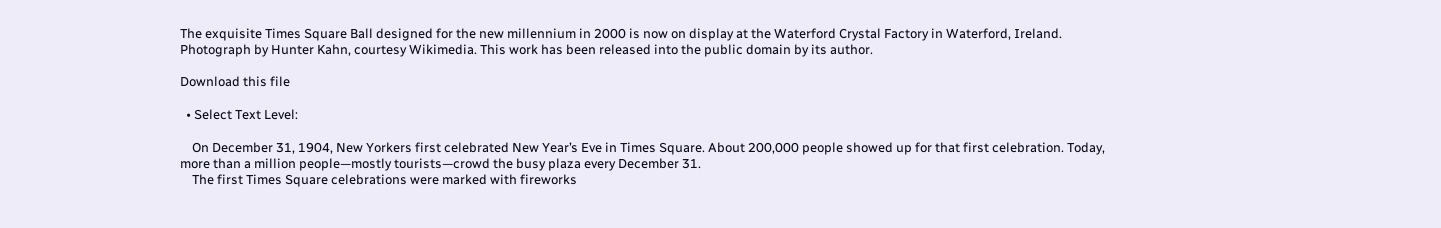The exquisite Times Square Ball designed for the new millennium in 2000 is now on display at the Waterford Crystal Factory in Waterford, Ireland.
Photograph by Hunter Kahn, courtesy Wikimedia. This work has been released into the public domain by its author.

Download this file

  • Select Text Level:

    On December 31, 1904, New Yorkers first celebrated New Year’s Eve in Times Square. About 200,000 people showed up for that first celebration. Today, more than a million people—mostly tourists—crowd the busy plaza every December 31.
    The first Times Square celebrations were marked with fireworks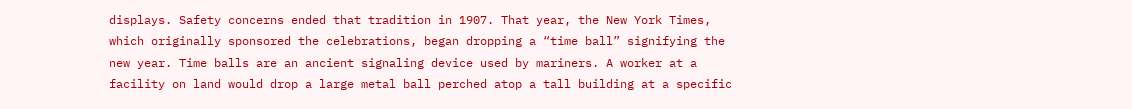displays. Safety concerns ended that tradition in 1907. That year, the New York Times, which originally sponsored the celebrations, began dropping a “time ball” signifying the new year. Time balls are an ancient signaling device used by mariners. A worker at a facility on land would drop a large metal ball perched atop a tall building at a specific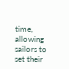time, allowing sailors to set their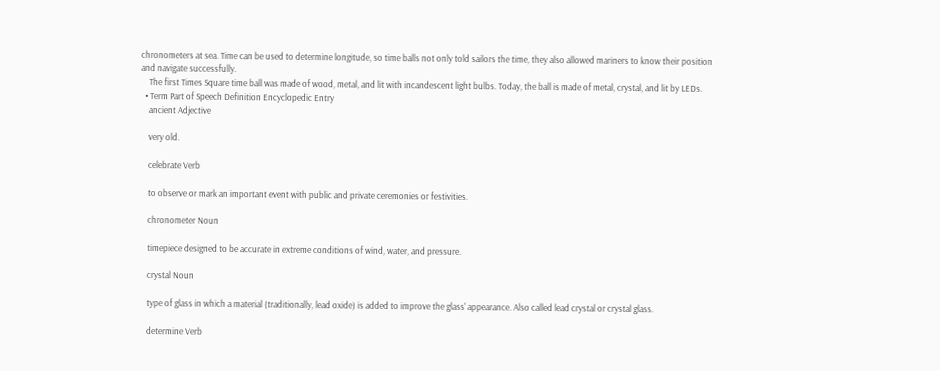chronometers at sea. Time can be used to determine longitude, so time balls not only told sailors the time, they also allowed mariners to know their position and navigate successfully.
    The first Times Square time ball was made of wood, metal, and lit with incandescent light bulbs. Today, the ball is made of metal, crystal, and lit by LEDs.
  • Term Part of Speech Definition Encyclopedic Entry
    ancient Adjective

    very old.

    celebrate Verb

    to observe or mark an important event with public and private ceremonies or festivities.

    chronometer Noun

    timepiece designed to be accurate in extreme conditions of wind, water, and pressure.

    crystal Noun

    type of glass in which a material (traditionally, lead oxide) is added to improve the glass' appearance. Also called lead crystal or crystal glass.

    determine Verb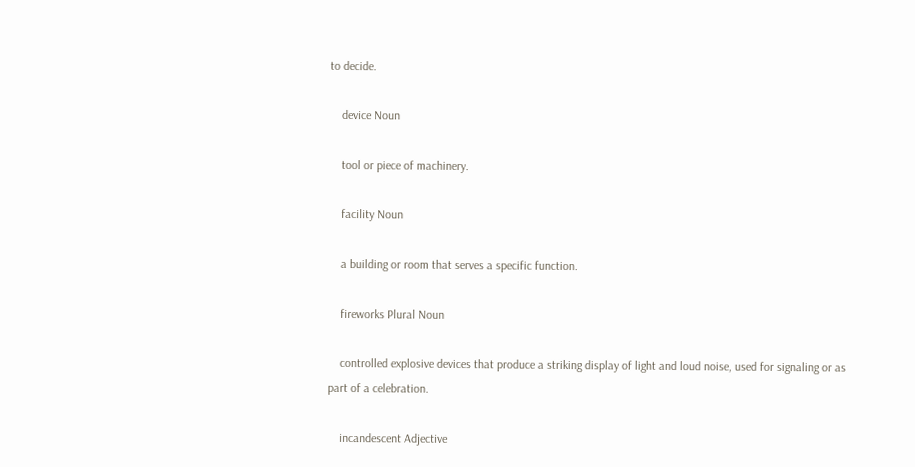to decide.

    device Noun

    tool or piece of machinery.

    facility Noun

    a building or room that serves a specific function.

    fireworks Plural Noun

    controlled explosive devices that produce a striking display of light and loud noise, used for signaling or as part of a celebration.

    incandescent Adjective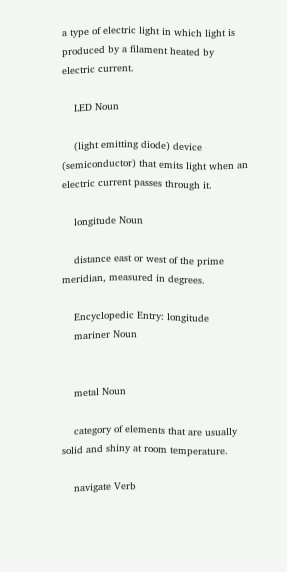a type of electric light in which light is produced by a filament heated by electric current.

    LED Noun

    (light emitting diode) device (semiconductor) that emits light when an electric current passes through it.

    longitude Noun

    distance east or west of the prime meridian, measured in degrees.

    Encyclopedic Entry: longitude
    mariner Noun


    metal Noun

    category of elements that are usually solid and shiny at room temperature.

    navigate Verb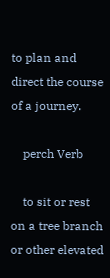to plan and direct the course of a journey.

    perch Verb

    to sit or rest on a tree branch or other elevated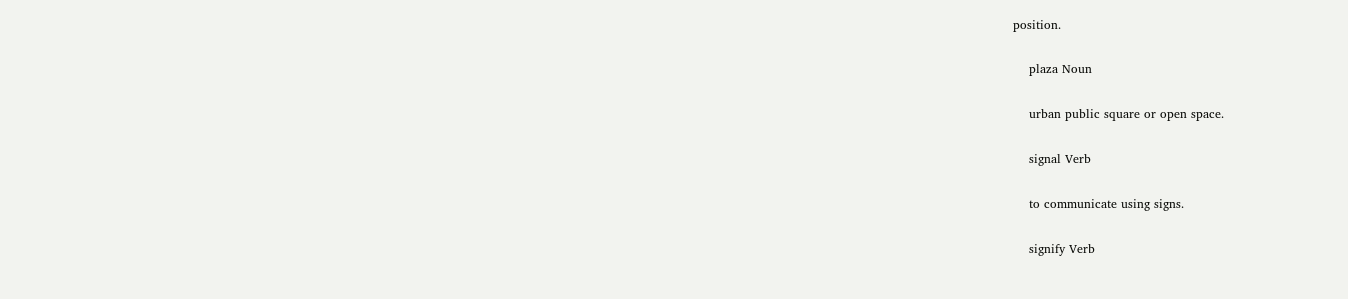position.

    plaza Noun

    urban public square or open space.

    signal Verb

    to communicate using signs.

    signify Verb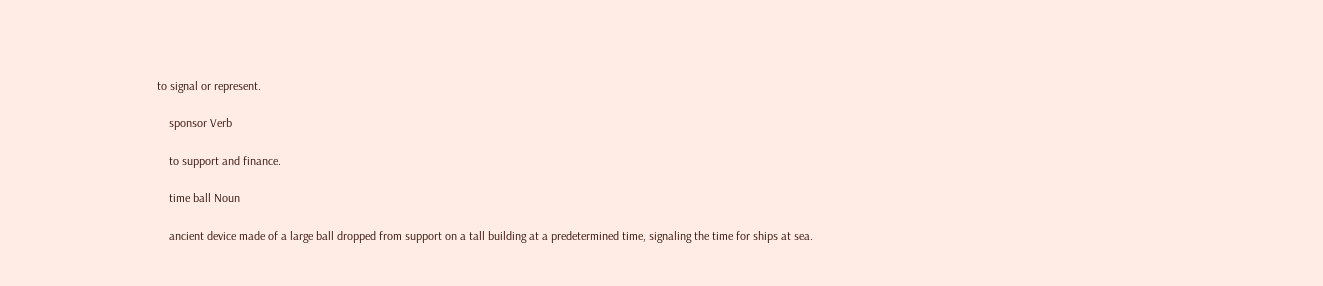to signal or represent.

    sponsor Verb

    to support and finance.

    time ball Noun

    ancient device made of a large ball dropped from support on a tall building at a predetermined time, signaling the time for ships at sea.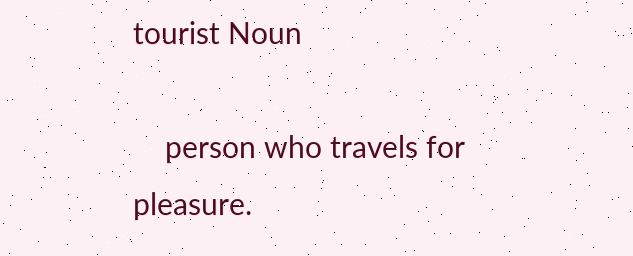tourist Noun

    person who travels for pleasure.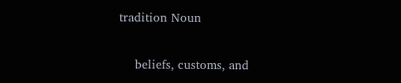tradition Noun

    beliefs, customs, and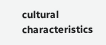cultural characteristics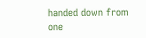handed down from one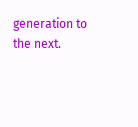generation to the next.